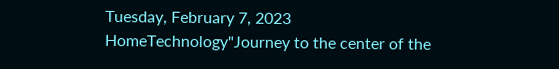Tuesday, February 7, 2023
HomeTechnology"Journey to the center of the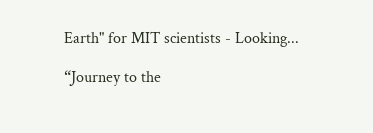Earth" for MIT scientists - Looking...

“Journey to the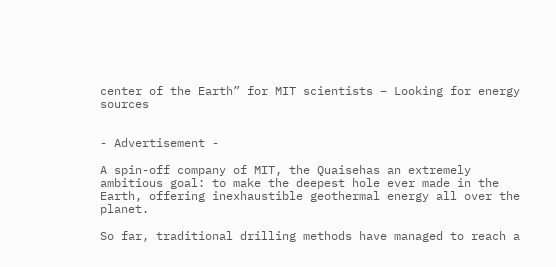center of the Earth” for MIT scientists – Looking for energy sources


- Advertisement -

A spin-off company of MIT, the Quaisehas an extremely ambitious goal: to make the deepest hole ever made in the Earth, offering inexhaustible geothermal energy all over the planet.

So far, traditional drilling methods have managed to reach a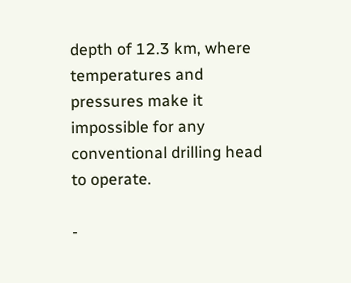depth of 12.3 km, where temperatures and pressures make it impossible for any conventional drilling head to operate.

-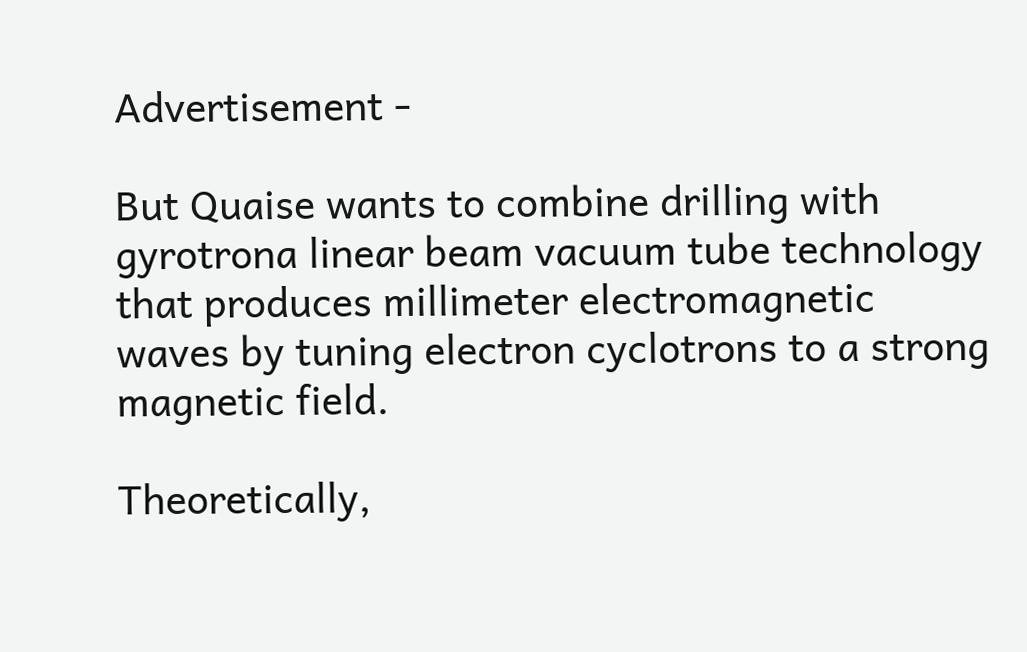Advertisement -

But Quaise wants to combine drilling with gyrotrona linear beam vacuum tube technology that produces millimeter electromagnetic waves by tuning electron cyclotrons to a strong magnetic field.

Theoretically,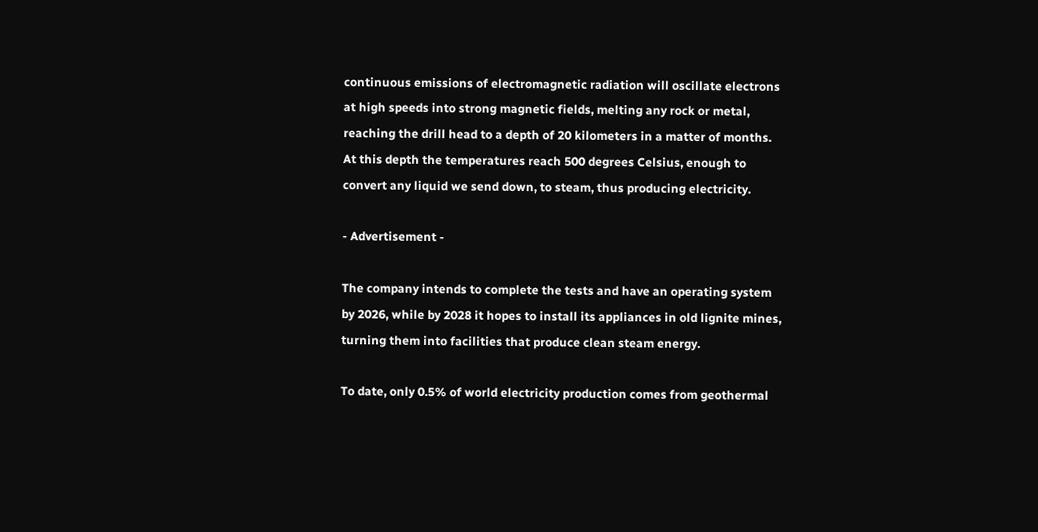continuous emissions of electromagnetic radiation will oscillate electrons at high speeds into strong magnetic fields, melting any rock or metal, reaching the drill head to a depth of 20 kilometers in a matter of months. At this depth the temperatures reach 500 degrees Celsius, enough to convert any liquid we send down, to steam, thus producing electricity.

- Advertisement -

The company intends to complete the tests and have an operating system by 2026, while by 2028 it hopes to install its appliances in old lignite mines, turning them into facilities that produce clean steam energy.

To date, only 0.5% of world electricity production comes from geothermal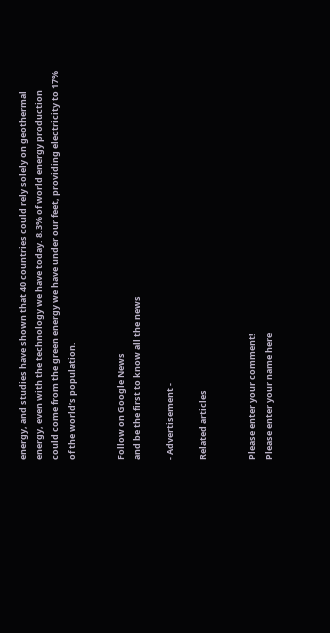energy, and studies have shown that 40 countries could rely solely on geothermal energy, even with the technology we have today. 8.3% of world energy production could come from the green energy we have under our feet, providing electricity to 17% of the world’s population.


Follow on Google News
and be the first to know all the news

- Advertisement -

Related articles


Please enter your comment!
Please enter your name here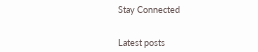Stay Connected


Latest posts